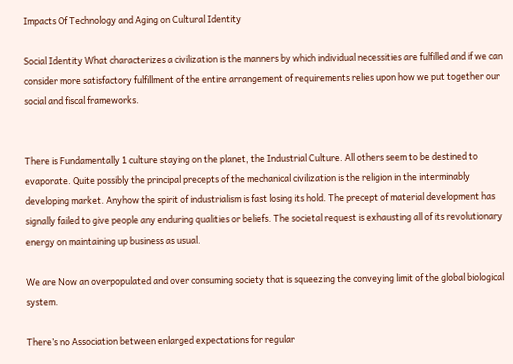Impacts Of Technology and Aging on Cultural Identity

Social Identity What characterizes a civilization is the manners by which individual necessities are fulfilled and if we can consider more satisfactory fulfillment of the entire arrangement of requirements relies upon how we put together our social and fiscal frameworks.


There is Fundamentally 1 culture staying on the planet, the Industrial Culture. All others seem to be destined to evaporate. Quite possibly the principal precepts of the mechanical civilization is the religion in the interminably developing market. Anyhow the spirit of industrialism is fast losing its hold. The precept of material development has signally failed to give people any enduring qualities or beliefs. The societal request is exhausting all of its revolutionary energy on maintaining up business as usual.

We are Now an overpopulated and over consuming society that is squeezing the conveying limit of the global biological system.

There’s no Association between enlarged expectations for regular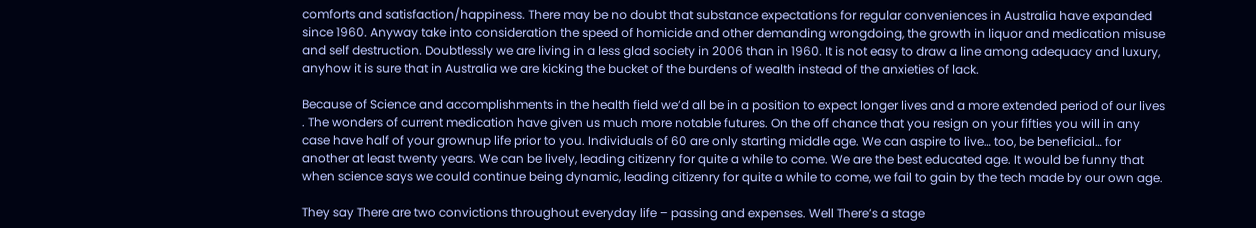comforts and satisfaction/happiness. There may be no doubt that substance expectations for regular conveniences in Australia have expanded since 1960. Anyway take into consideration the speed of homicide and other demanding wrongdoing, the growth in liquor and medication misuse and self destruction. Doubtlessly we are living in a less glad society in 2006 than in 1960. It is not easy to draw a line among adequacy and luxury, anyhow it is sure that in Australia we are kicking the bucket of the burdens of wealth instead of the anxieties of lack.

Because of Science and accomplishments in the health field we’d all be in a position to expect longer lives and a more extended period of our lives . The wonders of current medication have given us much more notable futures. On the off chance that you resign on your fifties you will in any case have half of your grownup life prior to you. Individuals of 60 are only starting middle age. We can aspire to live… too, be beneficial… for another at least twenty years. We can be lively, leading citizenry for quite a while to come. We are the best educated age. It would be funny that when science says we could continue being dynamic, leading citizenry for quite a while to come, we fail to gain by the tech made by our own age.

They say There are two convictions throughout everyday life – passing and expenses. Well There’s a stage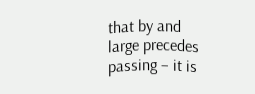that by and large precedes passing – it is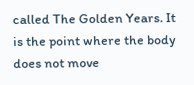called The Golden Years. It is the point where the body does not move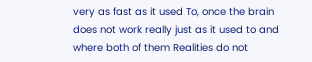very as fast as it used To, once the brain does not work really just as it used to and where both of them Realities do not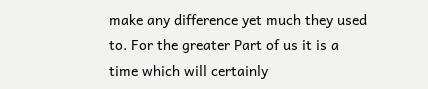make any difference yet much they used to. For the greater Part of us it is a time which will certainly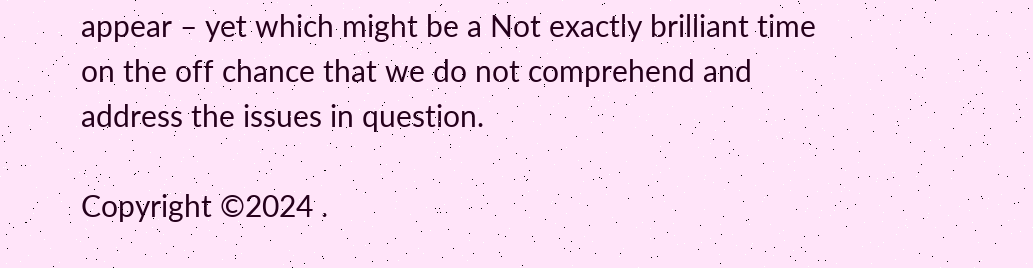appear – yet which might be a Not exactly brilliant time on the off chance that we do not comprehend and address the issues in question.

Copyright ©2024 .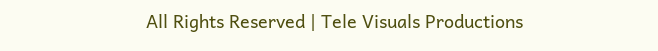All Rights Reserved | Tele Visuals Productions